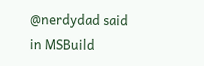@nerdydad said in MSBuild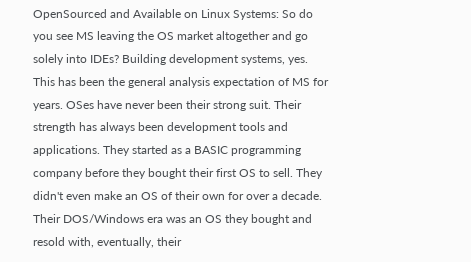OpenSourced and Available on Linux Systems: So do you see MS leaving the OS market altogether and go solely into IDEs? Building development systems, yes. This has been the general analysis expectation of MS for years. OSes have never been their strong suit. Their strength has always been development tools and applications. They started as a BASIC programming company before they bought their first OS to sell. They didn't even make an OS of their own for over a decade. Their DOS/Windows era was an OS they bought and resold with, eventually, their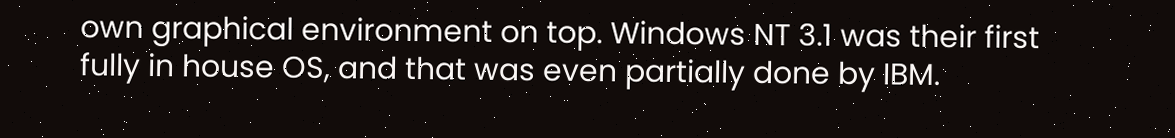own graphical environment on top. Windows NT 3.1 was their first fully in house OS, and that was even partially done by IBM.